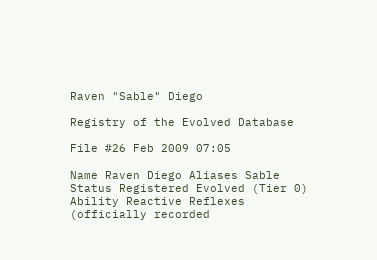Raven "Sable" Diego

Registry of the Evolved Database

File #26 Feb 2009 07:05

Name Raven Diego Aliases Sable
Status Registered Evolved (Tier 0) Ability Reactive Reflexes
(officially recorded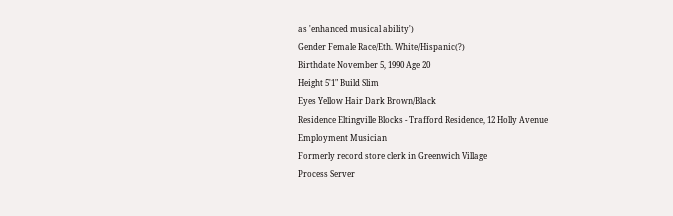as 'enhanced musical ability')
Gender Female Race/Eth. White/Hispanic(?)
Birthdate November 5, 1990 Age 20
Height 5'1" Build Slim
Eyes Yellow Hair Dark Brown/Black
Residence Eltingville Blocks - Trafford Residence, 12 Holly Avenue
Employment Musician
Formerly record store clerk in Greenwich Village
Process Server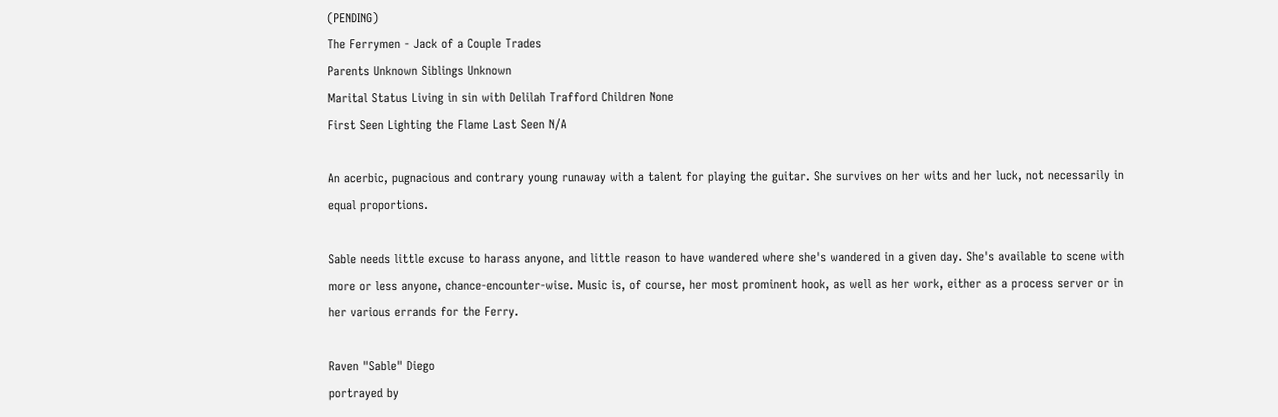(PENDING)
The Ferrymen - Jack of a Couple Trades
Parents Unknown Siblings Unknown
Marital Status Living in sin with Delilah Trafford Children None
First Seen Lighting the Flame Last Seen N/A

An acerbic, pugnacious and contrary young runaway with a talent for playing the guitar. She survives on her wits and her luck, not necessarily in equal proportions.

Sable needs little excuse to harass anyone, and little reason to have wandered where she's wandered in a given day. She's available to scene with more or less anyone, chance-encounter-wise. Music is, of course, her most prominent hook, as well as her work, either as a process server or in her various errands for the Ferry.

Raven "Sable" Diego
portrayed by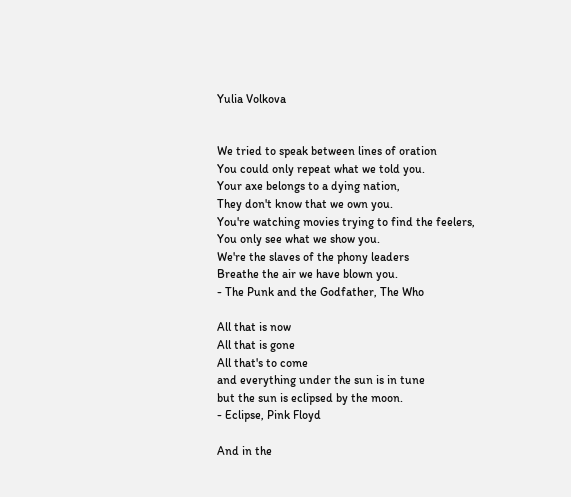Yulia Volkova


We tried to speak between lines of oration
You could only repeat what we told you.
Your axe belongs to a dying nation,
They don't know that we own you.
You're watching movies trying to find the feelers,
You only see what we show you.
We're the slaves of the phony leaders
Breathe the air we have blown you.
- The Punk and the Godfather, The Who

All that is now
All that is gone
All that's to come
and everything under the sun is in tune
but the sun is eclipsed by the moon.
- Eclipse, Pink Floyd

And in the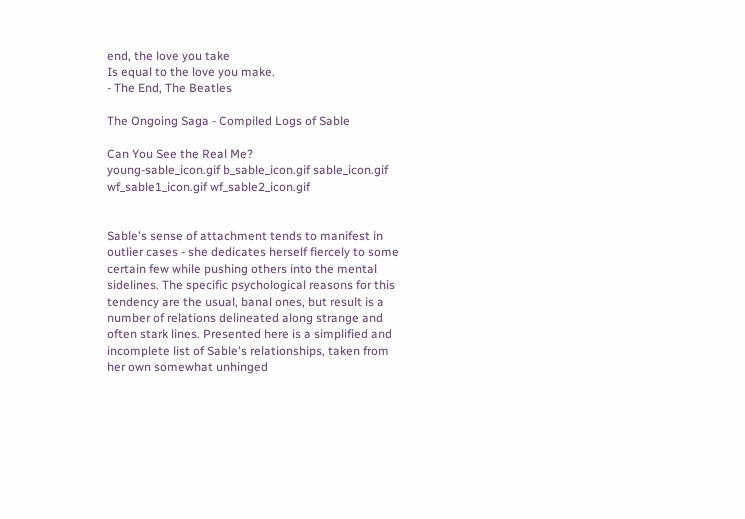end, the love you take
Is equal to the love you make.
- The End, The Beatles

The Ongoing Saga - Compiled Logs of Sable

Can You See the Real Me?
young-sable_icon.gif b_sable_icon.gif sable_icon.gif wf_sable1_icon.gif wf_sable2_icon.gif


Sable's sense of attachment tends to manifest in outlier cases - she dedicates herself fiercely to some certain few while pushing others into the mental sidelines. The specific psychological reasons for this tendency are the usual, banal ones, but result is a number of relations delineated along strange and often stark lines. Presented here is a simplified and incomplete list of Sable's relationships, taken from her own somewhat unhinged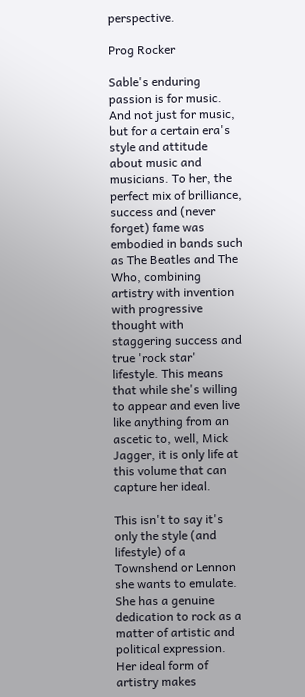perspective.

Prog Rocker

Sable's enduring passion is for music. And not just for music, but for a certain era's style and attitude about music and musicians. To her, the perfect mix of brilliance, success and (never forget) fame was embodied in bands such as The Beatles and The Who, combining artistry with invention with progressive thought with staggering success and true 'rock star' lifestyle. This means that while she's willing to appear and even live like anything from an ascetic to, well, Mick Jagger, it is only life at this volume that can capture her ideal.

This isn't to say it's only the style (and lifestyle) of a Townshend or Lennon she wants to emulate. She has a genuine dedication to rock as a matter of artistic and political expression. Her ideal form of artistry makes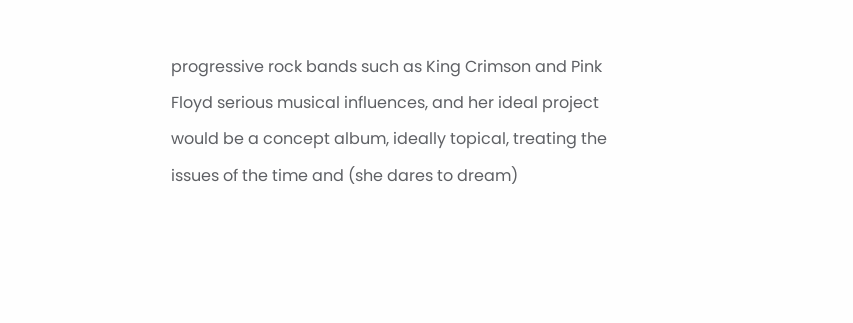progressive rock bands such as King Crimson and Pink Floyd serious musical influences, and her ideal project would be a concept album, ideally topical, treating the issues of the time and (she dares to dream)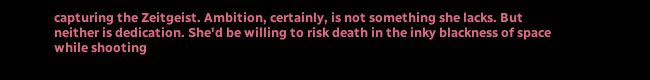capturing the Zeitgeist. Ambition, certainly, is not something she lacks. But neither is dedication. She'd be willing to risk death in the inky blackness of space while shooting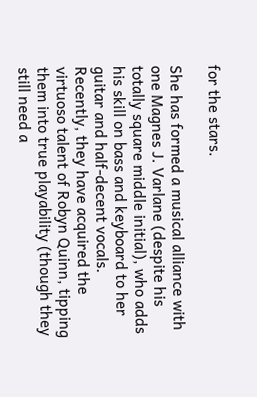for the stars.

She has formed a musical alliance with one Magnes J. Varlane (despite his totally square middle initial), who adds his skill on bass and keyboard to her guitar and half-decent vocals. Recently, they have acquired the virtuoso talent of Robyn Quinn, tipping them into true playability (though they still need a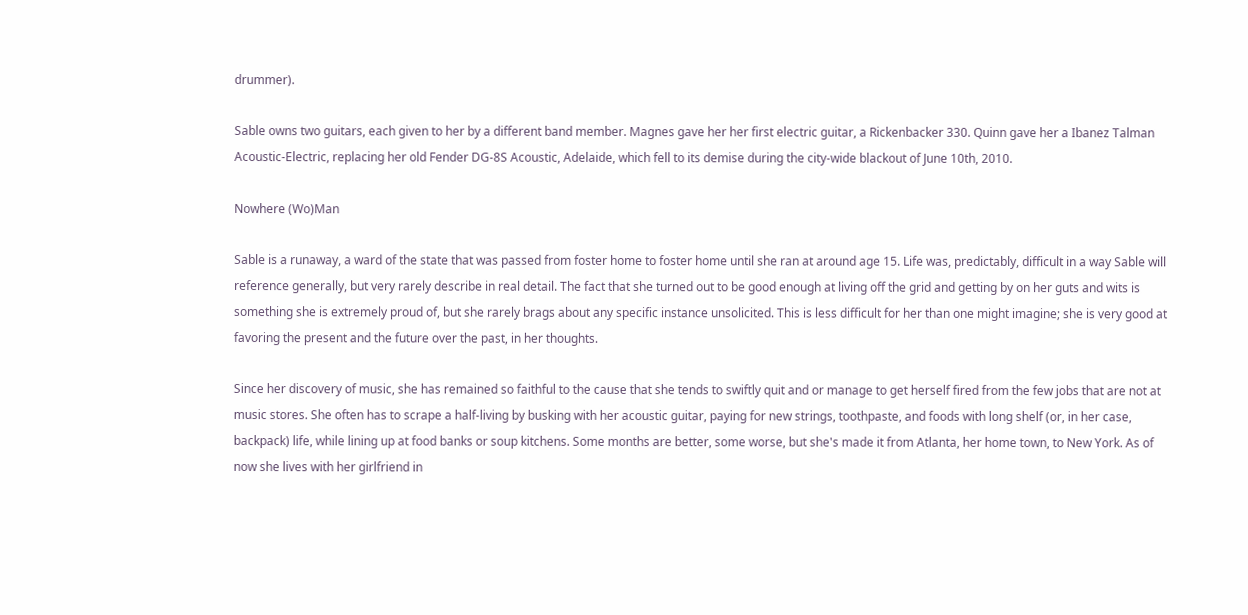drummer).

Sable owns two guitars, each given to her by a different band member. Magnes gave her her first electric guitar, a Rickenbacker 330. Quinn gave her a Ibanez Talman Acoustic-Electric, replacing her old Fender DG-8S Acoustic, Adelaide, which fell to its demise during the city-wide blackout of June 10th, 2010.

Nowhere (Wo)Man

Sable is a runaway, a ward of the state that was passed from foster home to foster home until she ran at around age 15. Life was, predictably, difficult in a way Sable will reference generally, but very rarely describe in real detail. The fact that she turned out to be good enough at living off the grid and getting by on her guts and wits is something she is extremely proud of, but she rarely brags about any specific instance unsolicited. This is less difficult for her than one might imagine; she is very good at favoring the present and the future over the past, in her thoughts.

Since her discovery of music, she has remained so faithful to the cause that she tends to swiftly quit and or manage to get herself fired from the few jobs that are not at music stores. She often has to scrape a half-living by busking with her acoustic guitar, paying for new strings, toothpaste, and foods with long shelf (or, in her case, backpack) life, while lining up at food banks or soup kitchens. Some months are better, some worse, but she's made it from Atlanta, her home town, to New York. As of now she lives with her girlfriend in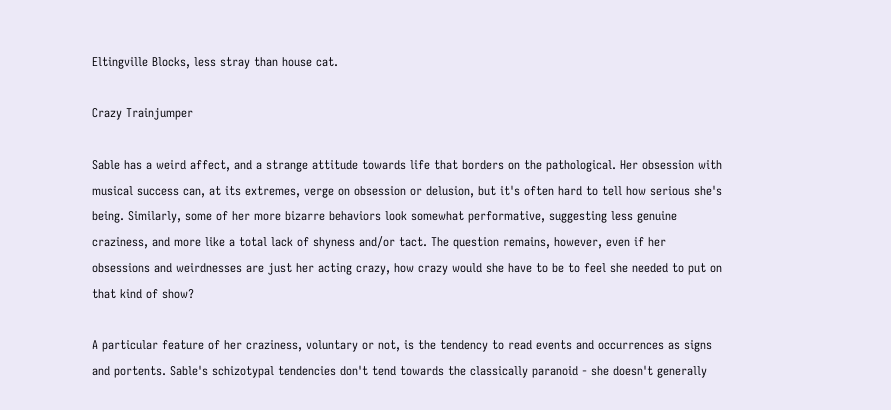Eltingville Blocks, less stray than house cat.

Crazy Trainjumper

Sable has a weird affect, and a strange attitude towards life that borders on the pathological. Her obsession with musical success can, at its extremes, verge on obsession or delusion, but it's often hard to tell how serious she's being. Similarly, some of her more bizarre behaviors look somewhat performative, suggesting less genuine craziness, and more like a total lack of shyness and/or tact. The question remains, however, even if her obsessions and weirdnesses are just her acting crazy, how crazy would she have to be to feel she needed to put on that kind of show?

A particular feature of her craziness, voluntary or not, is the tendency to read events and occurrences as signs and portents. Sable's schizotypal tendencies don't tend towards the classically paranoid - she doesn't generally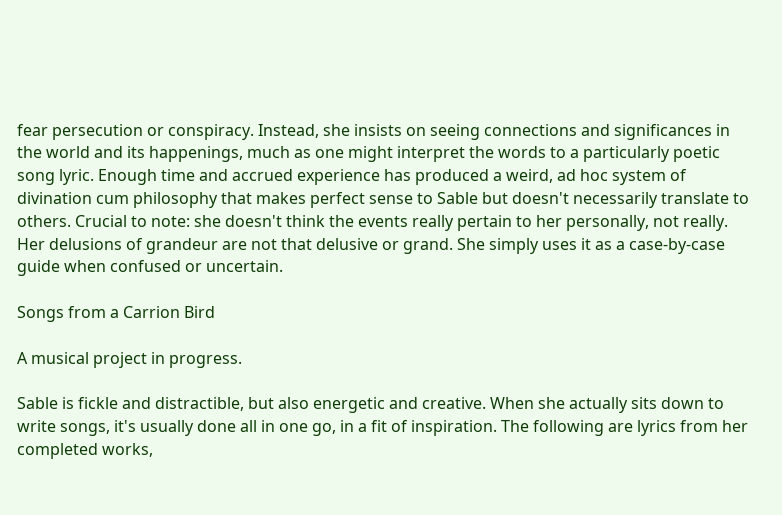fear persecution or conspiracy. Instead, she insists on seeing connections and significances in the world and its happenings, much as one might interpret the words to a particularly poetic song lyric. Enough time and accrued experience has produced a weird, ad hoc system of divination cum philosophy that makes perfect sense to Sable but doesn't necessarily translate to others. Crucial to note: she doesn't think the events really pertain to her personally, not really. Her delusions of grandeur are not that delusive or grand. She simply uses it as a case-by-case guide when confused or uncertain.

Songs from a Carrion Bird

A musical project in progress.

Sable is fickle and distractible, but also energetic and creative. When she actually sits down to write songs, it's usually done all in one go, in a fit of inspiration. The following are lyrics from her completed works,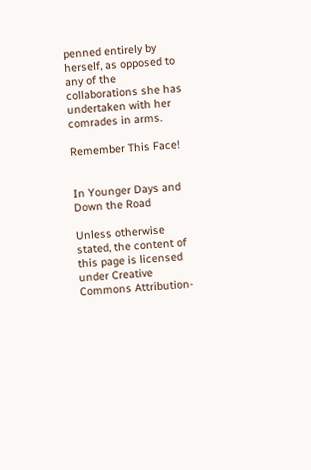penned entirely by herself, as opposed to any of the collaborations she has undertaken with her comrades in arms.

Remember This Face!


In Younger Days and Down the Road

Unless otherwise stated, the content of this page is licensed under Creative Commons Attribution-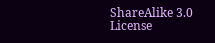ShareAlike 3.0 License